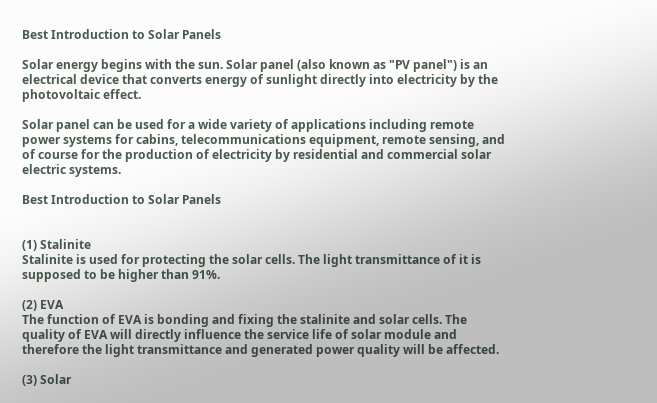Best Introduction to Solar Panels

Solar energy begins with the sun. Solar panel (also known as "PV panel") is an electrical device that converts energy of sunlight directly into electricity by the photovoltaic effect.

Solar panel can be used for a wide variety of applications including remote power systems for cabins, telecommunications equipment, remote sensing, and of course for the production of electricity by residential and commercial solar electric systems.

Best Introduction to Solar Panels


(1) Stalinite
Stalinite is used for protecting the solar cells. The light transmittance of it is supposed to be higher than 91%.

(2) EVA
The function of EVA is bonding and fixing the stalinite and solar cells. The quality of EVA will directly influence the service life of solar module and therefore the light transmittance and generated power quality will be affected.

(3) Solar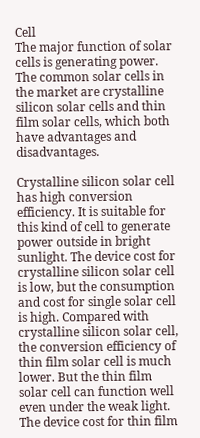Cell
The major function of solar cells is generating power. The common solar cells in the market are crystalline silicon solar cells and thin film solar cells, which both have advantages and disadvantages.

Crystalline silicon solar cell has high conversion efficiency. It is suitable for this kind of cell to generate power outside in bright sunlight. The device cost for crystalline silicon solar cell is low, but the consumption and cost for single solar cell is high. Compared with crystalline silicon solar cell, the conversion efficiency of thin film solar cell is much lower. But the thin film solar cell can function well even under the weak light. The device cost for thin film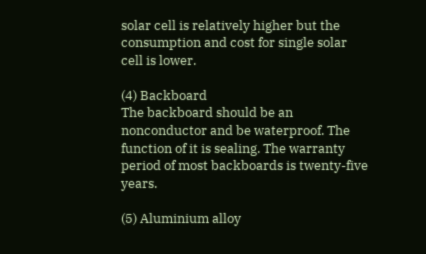solar cell is relatively higher but the consumption and cost for single solar cell is lower.

(4) Backboard
The backboard should be an nonconductor and be waterproof. The function of it is sealing. The warranty period of most backboards is twenty-five years.

(5) Aluminium alloy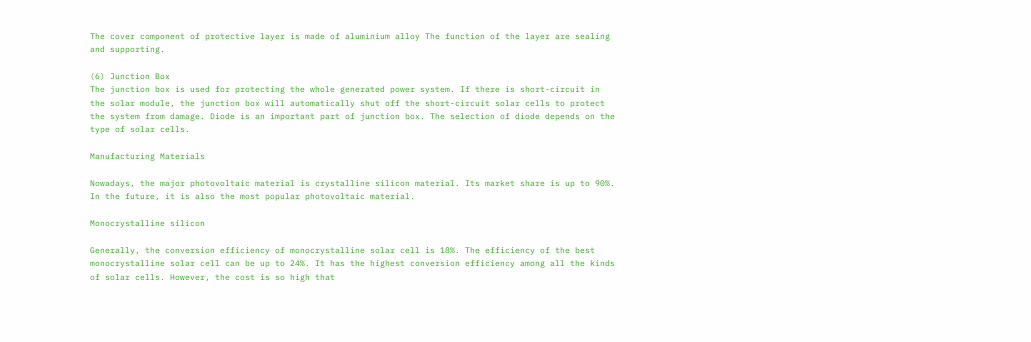The cover component of protective layer is made of aluminium alloy The function of the layer are sealing and supporting.

(6) Junction Box
The junction box is used for protecting the whole generated power system. If there is short-circuit in the solar module, the junction box will automatically shut off the short-circuit solar cells to protect the system from damage. Diode is an important part of junction box. The selection of diode depends on the type of solar cells.

Manufacturing Materials

Nowadays, the major photovoltaic material is crystalline silicon material. Its market share is up to 90%. In the future, it is also the most popular photovoltaic material.

Monocrystalline silicon

Generally, the conversion efficiency of monocrystalline solar cell is 18%. The efficiency of the best monocrystalline solar cell can be up to 24%. It has the highest conversion efficiency among all the kinds of solar cells. However, the cost is so high that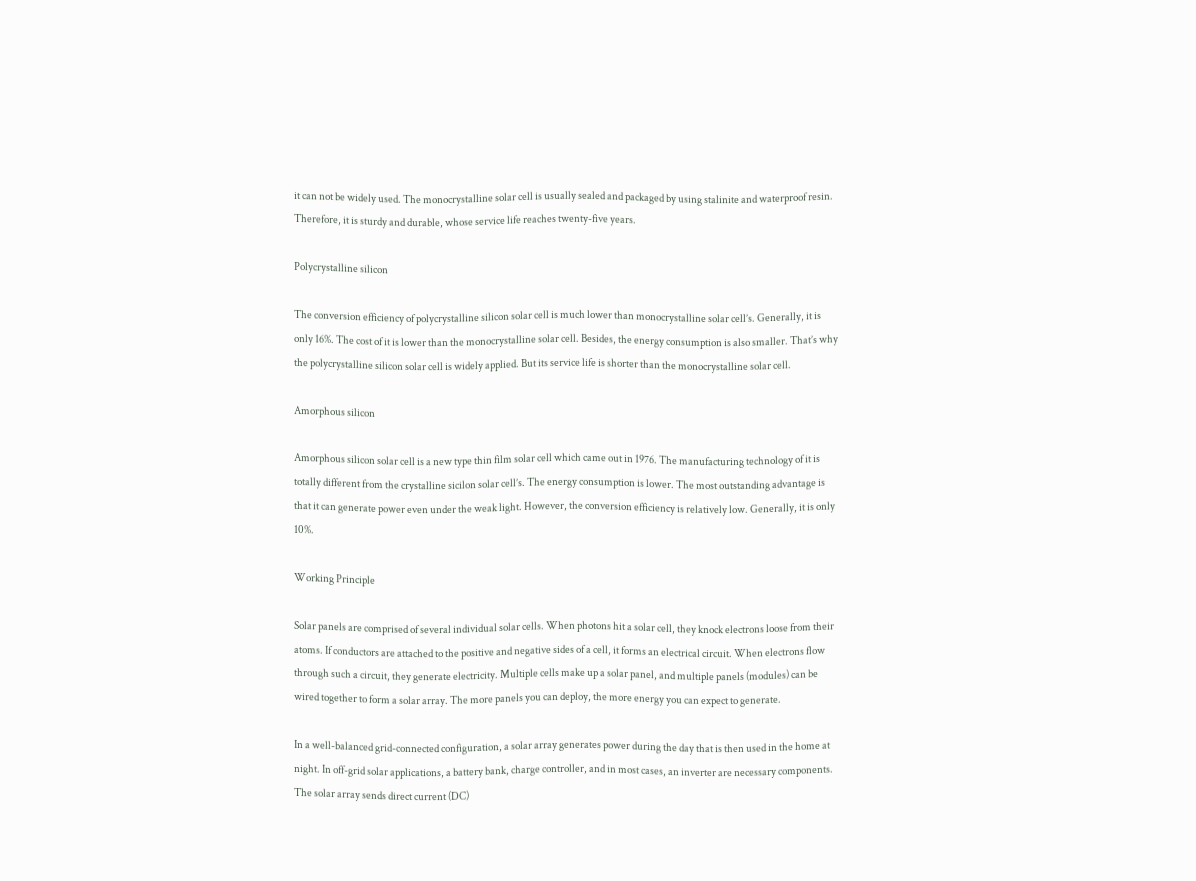it can not be widely used. The monocrystalline solar cell is usually sealed and packaged by using stalinite and waterproof resin. Therefore, it is sturdy and durable, whose service life reaches twenty-five years.

Polycrystalline silicon

The conversion efficiency of polycrystalline silicon solar cell is much lower than monocrystalline solar cell’s. Generally, it is only 16%. The cost of it is lower than the monocrystalline solar cell. Besides, the energy consumption is also smaller. That’s why the polycrystalline silicon solar cell is widely applied. But its service life is shorter than the monocrystalline solar cell.

Amorphous silicon

Amorphous silicon solar cell is a new type thin film solar cell which came out in 1976. The manufacturing technology of it is totally different from the crystalline sicilon solar cell’s. The energy consumption is lower. The most outstanding advantage is that it can generate power even under the weak light. However, the conversion efficiency is relatively low. Generally, it is only 10%.

Working Principle

Solar panels are comprised of several individual solar cells. When photons hit a solar cell, they knock electrons loose from their atoms. If conductors are attached to the positive and negative sides of a cell, it forms an electrical circuit. When electrons flow through such a circuit, they generate electricity. Multiple cells make up a solar panel, and multiple panels (modules) can be wired together to form a solar array. The more panels you can deploy, the more energy you can expect to generate.

In a well-balanced grid-connected configuration, a solar array generates power during the day that is then used in the home at night. In off-grid solar applications, a battery bank, charge controller, and in most cases, an inverter are necessary components. The solar array sends direct current (DC)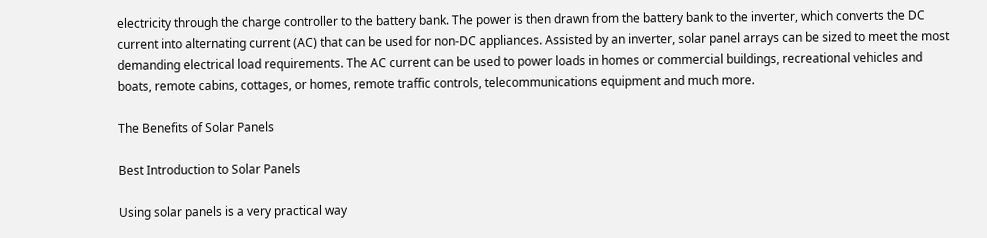electricity through the charge controller to the battery bank. The power is then drawn from the battery bank to the inverter, which converts the DC current into alternating current (AC) that can be used for non-DC appliances. Assisted by an inverter, solar panel arrays can be sized to meet the most demanding electrical load requirements. The AC current can be used to power loads in homes or commercial buildings, recreational vehicles and boats, remote cabins, cottages, or homes, remote traffic controls, telecommunications equipment and much more.

The Benefits of Solar Panels

Best Introduction to Solar Panels

Using solar panels is a very practical way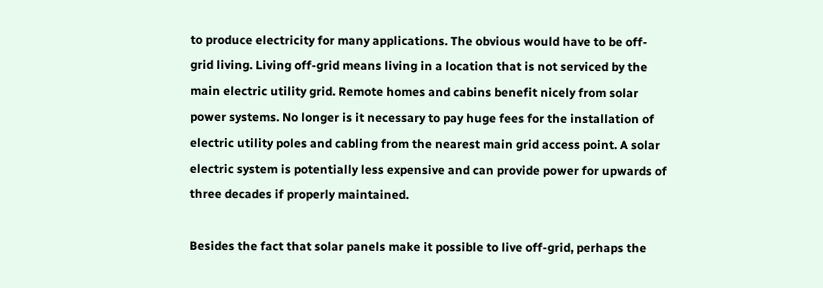to produce electricity for many applications. The obvious would have to be off-grid living. Living off-grid means living in a location that is not serviced by the main electric utility grid. Remote homes and cabins benefit nicely from solar power systems. No longer is it necessary to pay huge fees for the installation of electric utility poles and cabling from the nearest main grid access point. A solar electric system is potentially less expensive and can provide power for upwards of three decades if properly maintained.

Besides the fact that solar panels make it possible to live off-grid, perhaps the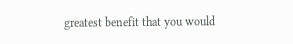greatest benefit that you would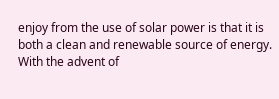enjoy from the use of solar power is that it is both a clean and renewable source of energy. With the advent of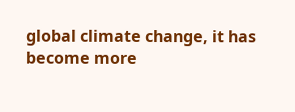global climate change, it has become more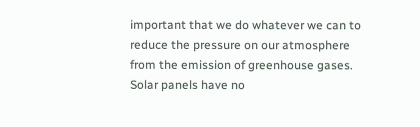important that we do whatever we can to reduce the pressure on our atmosphere from the emission of greenhouse gases. Solar panels have no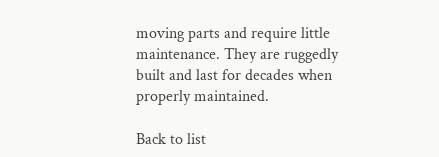moving parts and require little maintenance. They are ruggedly built and last for decades when properly maintained.

Back to list